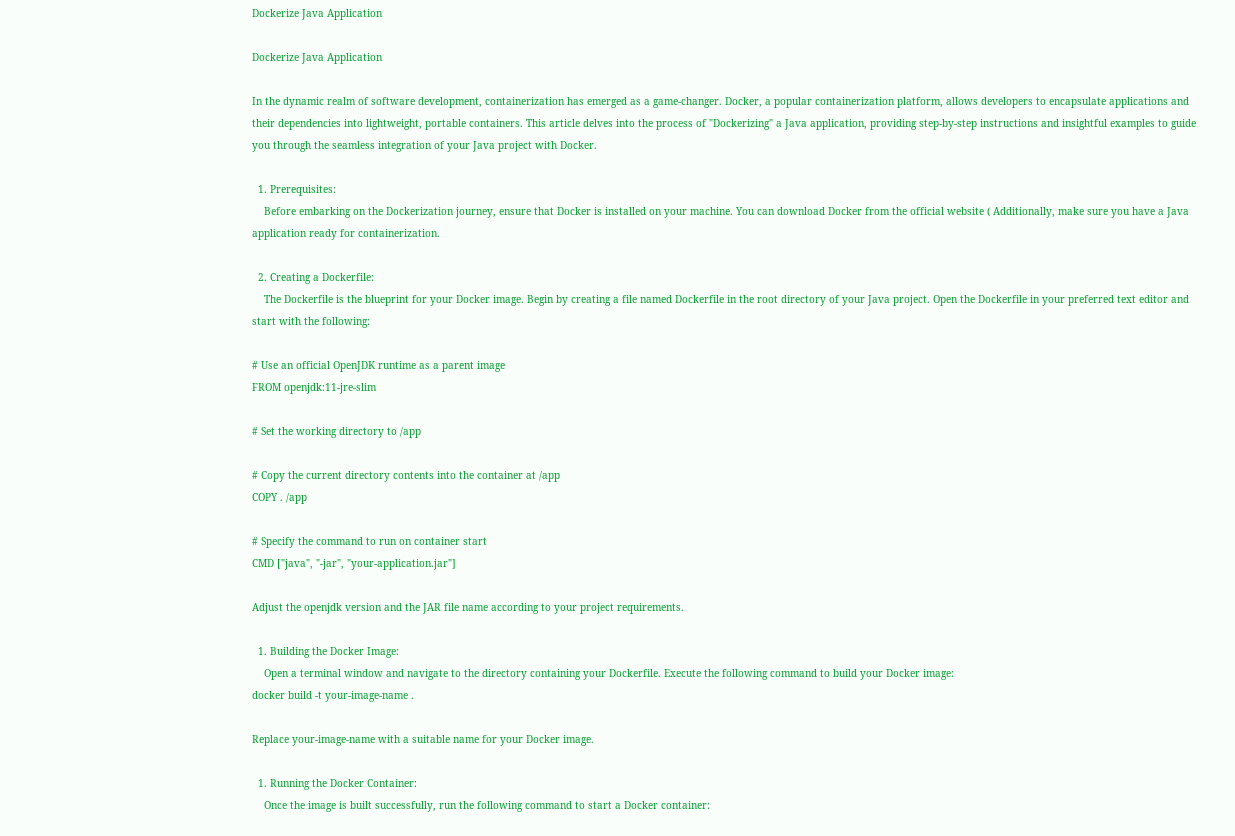Dockerize Java Application

Dockerize Java Application

In the dynamic realm of software development, containerization has emerged as a game-changer. Docker, a popular containerization platform, allows developers to encapsulate applications and their dependencies into lightweight, portable containers. This article delves into the process of "Dockerizing" a Java application, providing step-by-step instructions and insightful examples to guide you through the seamless integration of your Java project with Docker.

  1. Prerequisites:
    Before embarking on the Dockerization journey, ensure that Docker is installed on your machine. You can download Docker from the official website ( Additionally, make sure you have a Java application ready for containerization.

  2. Creating a Dockerfile:
    The Dockerfile is the blueprint for your Docker image. Begin by creating a file named Dockerfile in the root directory of your Java project. Open the Dockerfile in your preferred text editor and start with the following:

# Use an official OpenJDK runtime as a parent image
FROM openjdk:11-jre-slim

# Set the working directory to /app

# Copy the current directory contents into the container at /app
COPY . /app

# Specify the command to run on container start
CMD ["java", "-jar", "your-application.jar"]

Adjust the openjdk version and the JAR file name according to your project requirements.

  1. Building the Docker Image:
    Open a terminal window and navigate to the directory containing your Dockerfile. Execute the following command to build your Docker image:
docker build -t your-image-name .

Replace your-image-name with a suitable name for your Docker image.

  1. Running the Docker Container:
    Once the image is built successfully, run the following command to start a Docker container: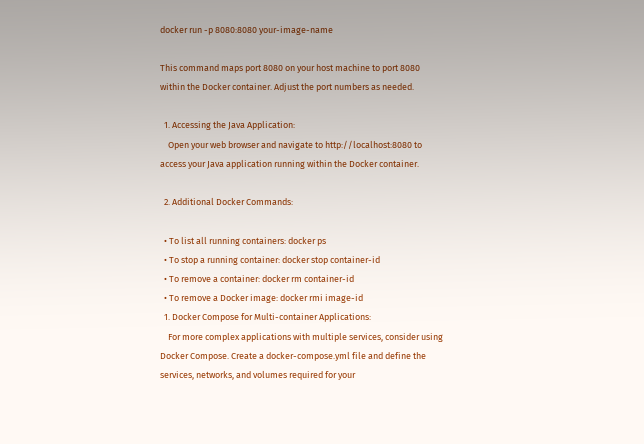docker run -p 8080:8080 your-image-name

This command maps port 8080 on your host machine to port 8080 within the Docker container. Adjust the port numbers as needed.

  1. Accessing the Java Application:
    Open your web browser and navigate to http://localhost:8080 to access your Java application running within the Docker container.

  2. Additional Docker Commands:

  • To list all running containers: docker ps
  • To stop a running container: docker stop container-id
  • To remove a container: docker rm container-id
  • To remove a Docker image: docker rmi image-id
  1. Docker Compose for Multi-container Applications:
    For more complex applications with multiple services, consider using Docker Compose. Create a docker-compose.yml file and define the services, networks, and volumes required for your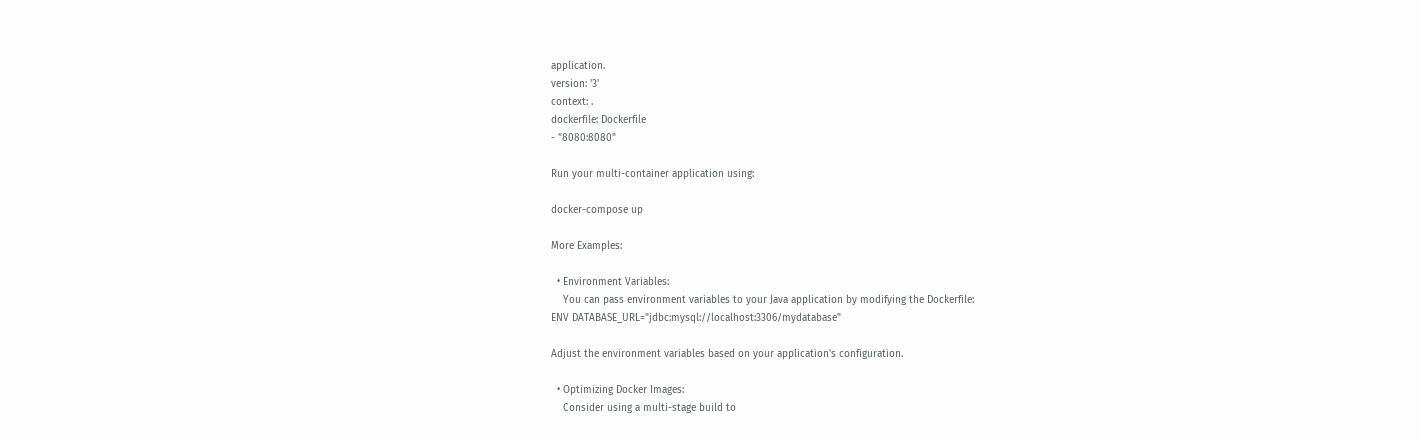application.
version: '3'
context: .
dockerfile: Dockerfile
- "8080:8080"

Run your multi-container application using:

docker-compose up

More Examples:

  • Environment Variables:
    You can pass environment variables to your Java application by modifying the Dockerfile:
ENV DATABASE_URL="jdbc:mysql://localhost:3306/mydatabase"

Adjust the environment variables based on your application's configuration.

  • Optimizing Docker Images:
    Consider using a multi-stage build to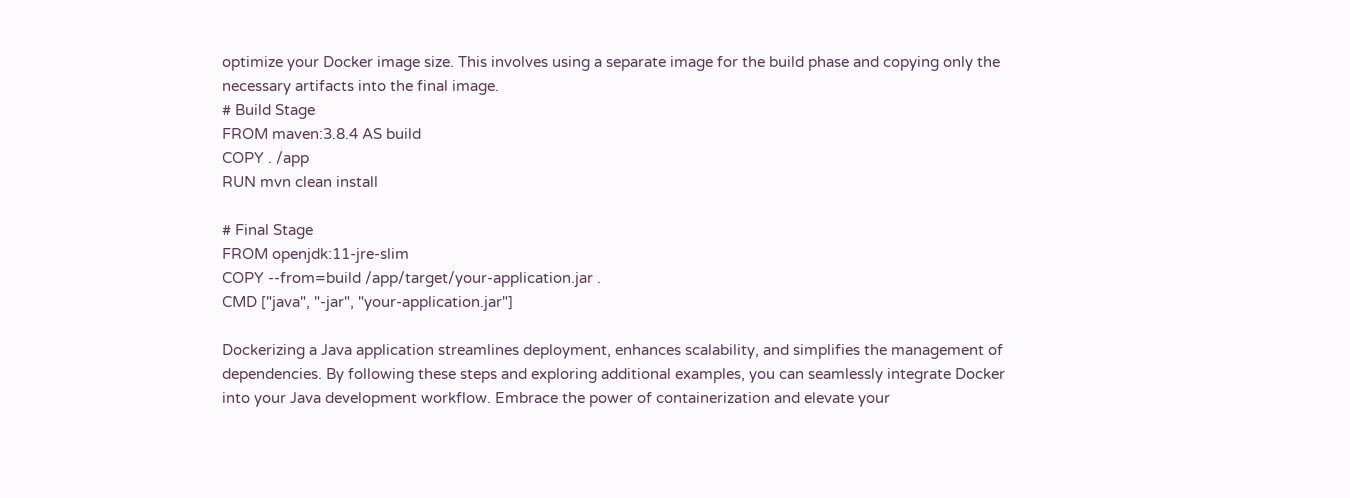optimize your Docker image size. This involves using a separate image for the build phase and copying only the necessary artifacts into the final image.
# Build Stage
FROM maven:3.8.4 AS build
COPY . /app
RUN mvn clean install

# Final Stage
FROM openjdk:11-jre-slim
COPY --from=build /app/target/your-application.jar .
CMD ["java", "-jar", "your-application.jar"]

Dockerizing a Java application streamlines deployment, enhances scalability, and simplifies the management of dependencies. By following these steps and exploring additional examples, you can seamlessly integrate Docker into your Java development workflow. Embrace the power of containerization and elevate your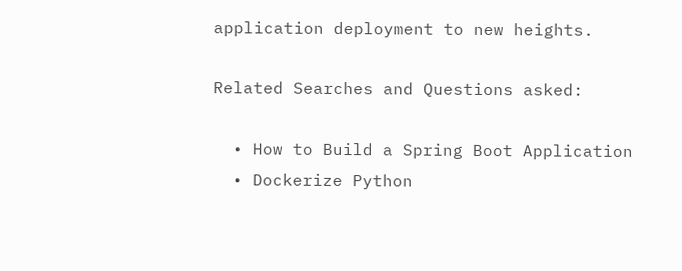application deployment to new heights.

Related Searches and Questions asked:

  • How to Build a Spring Boot Application
  • Dockerize Python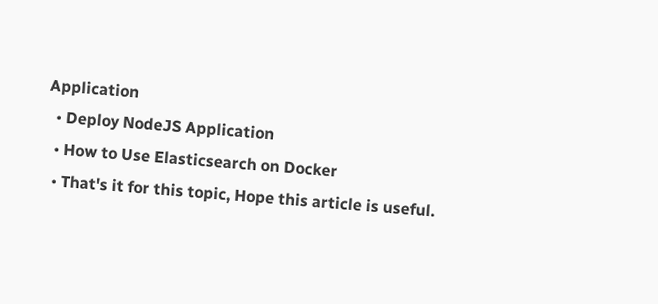Application
  • Deploy NodeJS Application
  • How to Use Elasticsearch on Docker
  • That's it for this topic, Hope this article is useful.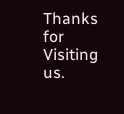Thanks for Visiting us.